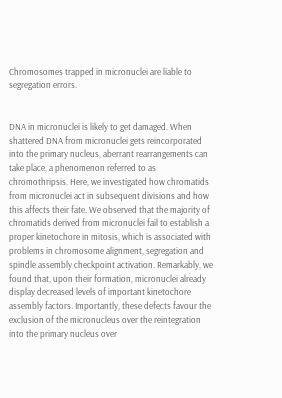Chromosomes trapped in micronuclei are liable to segregation errors.


DNA in micronuclei is likely to get damaged. When shattered DNA from micronuclei gets reincorporated into the primary nucleus, aberrant rearrangements can take place, a phenomenon referred to as chromothripsis. Here, we investigated how chromatids from micronuclei act in subsequent divisions and how this affects their fate. We observed that the majority of chromatids derived from micronuclei fail to establish a proper kinetochore in mitosis, which is associated with problems in chromosome alignment, segregation and spindle assembly checkpoint activation. Remarkably, we found that, upon their formation, micronuclei already display decreased levels of important kinetochore assembly factors. Importantly, these defects favour the exclusion of the micronucleus over the reintegration into the primary nucleus over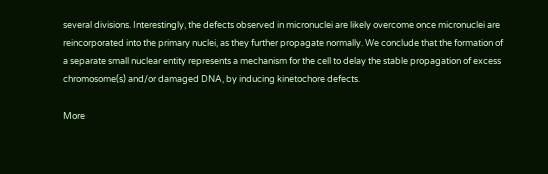several divisions. Interestingly, the defects observed in micronuclei are likely overcome once micronuclei are reincorporated into the primary nuclei, as they further propagate normally. We conclude that the formation of a separate small nuclear entity represents a mechanism for the cell to delay the stable propagation of excess chromosome(s) and/or damaged DNA, by inducing kinetochore defects.

More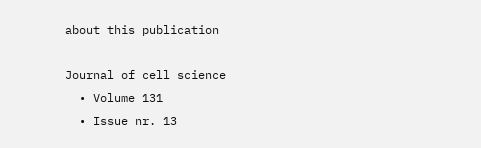about this publication

Journal of cell science
  • Volume 131
  • Issue nr. 13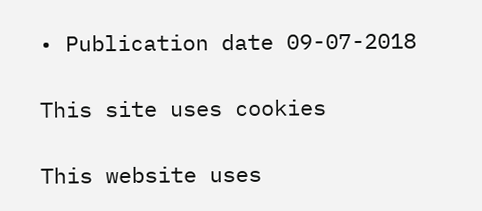• Publication date 09-07-2018

This site uses cookies

This website uses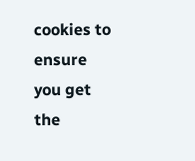cookies to ensure you get the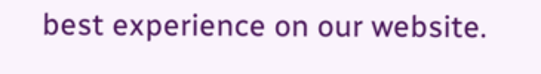best experience on our website.